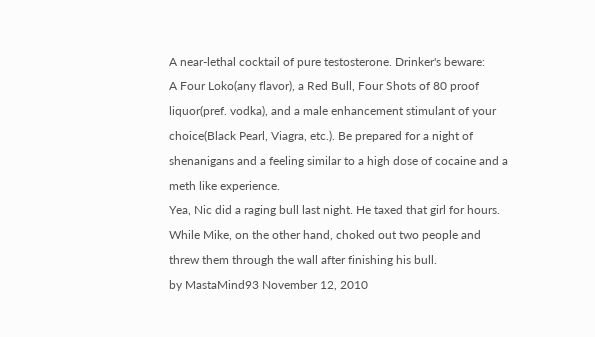A near-lethal cocktail of pure testosterone. Drinker's beware:
A Four Loko(any flavor), a Red Bull, Four Shots of 80 proof liquor(pref. vodka), and a male enhancement stimulant of your choice(Black Pearl, Viagra, etc.). Be prepared for a night of shenanigans and a feeling similar to a high dose of cocaine and a meth like experience.
Yea, Nic did a raging bull last night. He taxed that girl for hours. While Mike, on the other hand, choked out two people and threw them through the wall after finishing his bull.
by MastaMind93 November 12, 2010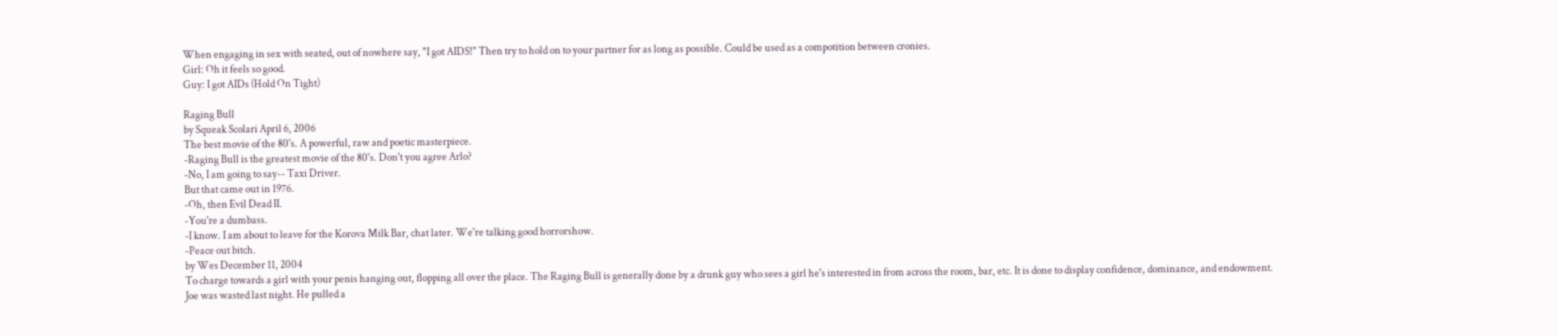When engaging in sex with seated, out of nowhere say, "I got AIDS!" Then try to hold on to your partner for as long as possible. Could be used as a compotition between cronies.
Girl: Oh it feels so good.
Guy: I got AIDs (Hold On Tight)

Raging Bull
by Squeak Scolari April 6, 2006
The best movie of the 80's. A powerful, raw and poetic masterpiece.
-Raging Bull is the greatest movie of the 80's. Don't you agree Arlo?
-No, I am going to say-- Taxi Driver.
But that came out in 1976.
-Oh, then Evil Dead II.
-You're a dumbass.
-I know. I am about to leave for the Korova Milk Bar, chat later. We're talking good horrorshow.
-Peace out bitch.
by Wes December 11, 2004
To charge towards a girl with your penis hanging out, flopping all over the place. The Raging Bull is generally done by a drunk guy who sees a girl he's interested in from across the room, bar, etc. It is done to display confidence, dominance, and endowment.
Joe was wasted last night. He pulled a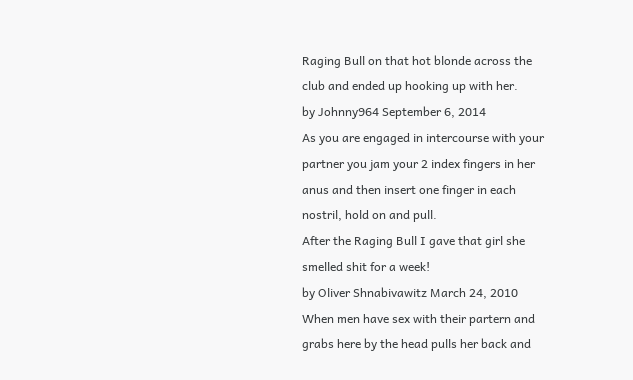Raging Bull on that hot blonde across the club and ended up hooking up with her.
by Johnny964 September 6, 2014
As you are engaged in intercourse with your partner you jam your 2 index fingers in her anus and then insert one finger in each nostril, hold on and pull.
After the Raging Bull I gave that girl she smelled shit for a week!
by Oliver Shnabivawitz March 24, 2010
When men have sex with their partern and grabs here by the head pulls her back and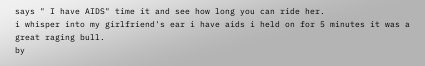says " I have AIDS" time it and see how long you can ride her.
i whisper into my girlfriend's ear i have aids i held on for 5 minutes it was a great raging bull.
by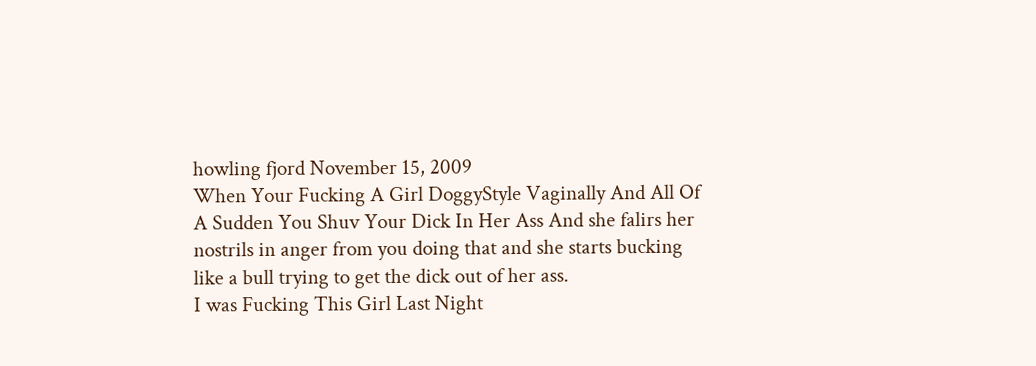howling fjord November 15, 2009
When Your Fucking A Girl DoggyStyle Vaginally And All Of A Sudden You Shuv Your Dick In Her Ass And she falirs her nostrils in anger from you doing that and she starts bucking like a bull trying to get the dick out of her ass.
I was Fucking This Girl Last Night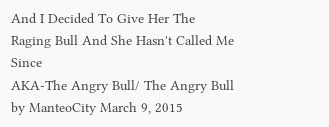And I Decided To Give Her The Raging Bull And She Hasn't Called Me Since
AKA-The Angry Bull/ The Angry Bull
by ManteoCity March 9, 2015